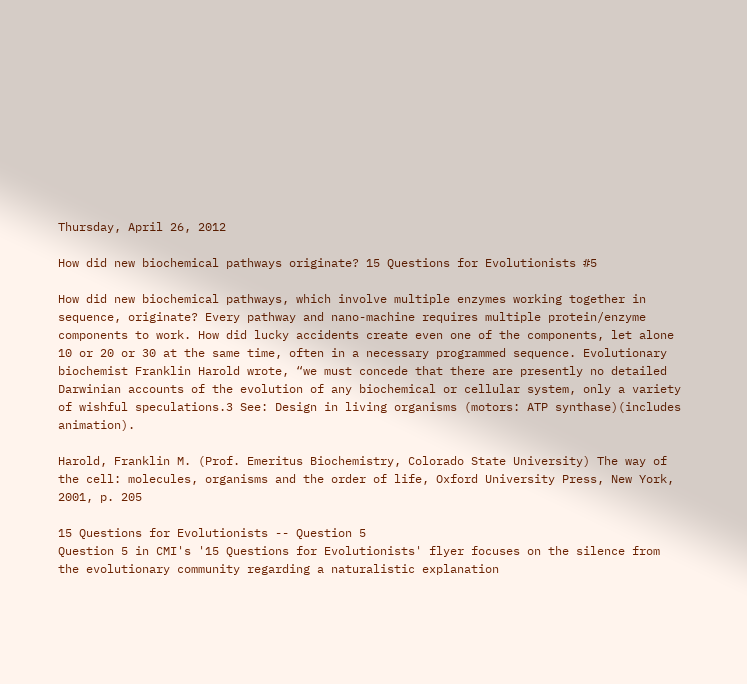Thursday, April 26, 2012

How did new biochemical pathways originate? 15 Questions for Evolutionists #5

How did new biochemical pathways, which involve multiple enzymes working together in sequence, originate? Every pathway and nano-machine requires multiple protein/enzyme components to work. How did lucky accidents create even one of the components, let alone 10 or 20 or 30 at the same time, often in a necessary programmed sequence. Evolutionary biochemist Franklin Harold wrote, “we must concede that there are presently no detailed Darwinian accounts of the evolution of any biochemical or cellular system, only a variety of wishful speculations.3 See: Design in living organisms (motors: ATP synthase)(includes animation).

Harold, Franklin M. (Prof. Emeritus Biochemistry, Colorado State University) The way of the cell: molecules, organisms and the order of life, Oxford University Press, New York, 2001, p. 205

15 Questions for Evolutionists -- Question 5
Question 5 in CMI's '15 Questions for Evolutionists' flyer focuses on the silence from the evolutionary community regarding a naturalistic explanation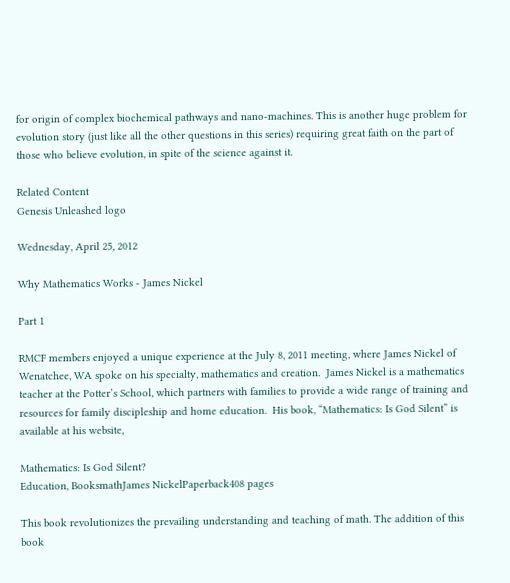for origin of complex biochemical pathways and nano-machines. This is another huge problem for evolution story (just like all the other questions in this series) requiring great faith on the part of those who believe evolution, in spite of the science against it.

Related Content
Genesis Unleashed logo

Wednesday, April 25, 2012

Why Mathematics Works - James Nickel

Part 1

RMCF members enjoyed a unique experience at the July 8, 2011 meeting, where James Nickel of Wenatchee, WA spoke on his specialty, mathematics and creation.  James Nickel is a mathematics teacher at the Potter’s School, which partners with families to provide a wide range of training and resources for family discipleship and home education.  His book, “Mathematics: Is God Silent” is available at his website,

Mathematics: Is God Silent?
Education, BooksmathJames NickelPaperback408 pages

This book revolutionizes the prevailing understanding and teaching of math. The addition of this book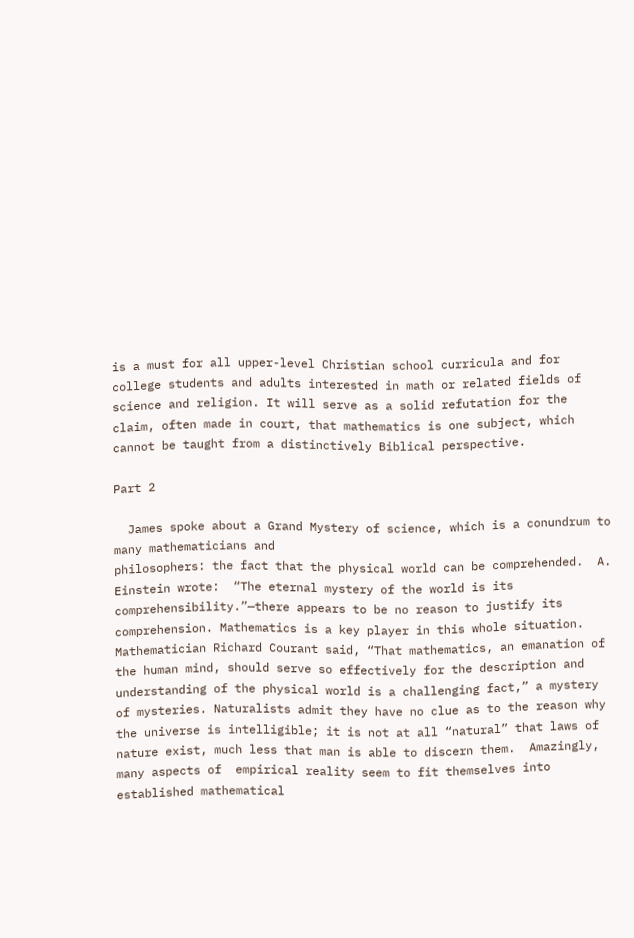is a must for all upper-level Christian school curricula and for college students and adults interested in math or related fields of science and religion. It will serve as a solid refutation for the claim, often made in court, that mathematics is one subject, which cannot be taught from a distinctively Biblical perspective.

Part 2

  James spoke about a Grand Mystery of science, which is a conundrum to many mathematicians and
philosophers: the fact that the physical world can be comprehended.  A. Einstein wrote:  “The eternal mystery of the world is its comprehensibility.”—there appears to be no reason to justify its comprehension. Mathematics is a key player in this whole situation. Mathematician Richard Courant said, “That mathematics, an emanation of the human mind, should serve so effectively for the description and understanding of the physical world is a challenging fact,” a mystery of mysteries. Naturalists admit they have no clue as to the reason why  the universe is intelligible; it is not at all “natural” that laws of nature exist, much less that man is able to discern them.  Amazingly, many aspects of  empirical reality seem to fit themselves into established mathematical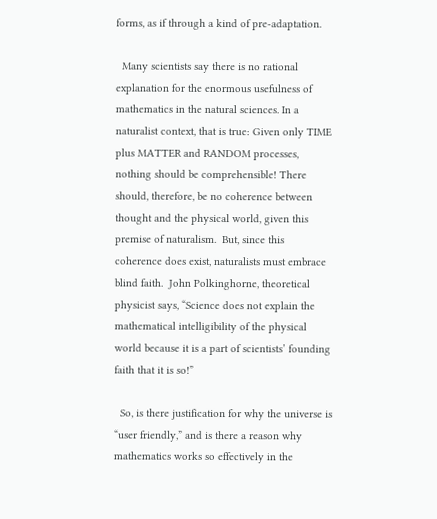forms, as if through a kind of pre-adaptation.

  Many scientists say there is no rational explanation for the enormous usefulness of mathematics in the natural sciences. In a naturalist context, that is true: Given only TIME plus MATTER and RANDOM processes, nothing should be comprehensible! There should, therefore, be no coherence between thought and the physical world, given this premise of naturalism.  But, since this coherence does exist, naturalists must embrace blind faith.  John Polkinghorne, theoretical physicist says, “Science does not explain the mathematical intelligibility of the physical world because it is a part of scientists’ founding faith that it is so!”

  So, is there justification for why the universe is “user friendly,” and is there a reason why mathematics works so effectively in the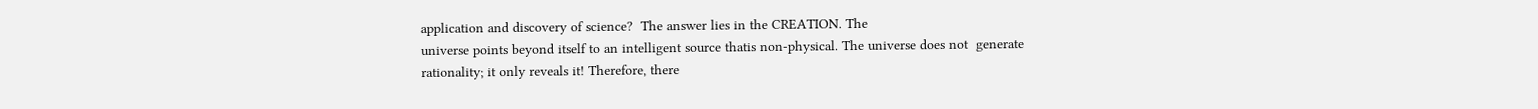application and discovery of science?  The answer lies in the CREATION. The
universe points beyond itself to an intelligent source thatis non-physical. The universe does not  generate
rationality; it only reveals it! Therefore, there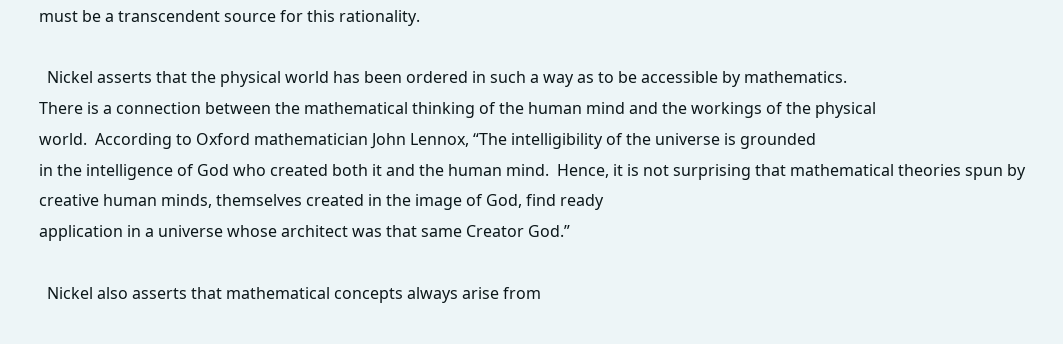must be a transcendent source for this rationality.

  Nickel asserts that the physical world has been ordered in such a way as to be accessible by mathematics.
There is a connection between the mathematical thinking of the human mind and the workings of the physical
world.  According to Oxford mathematician John Lennox, “The intelligibility of the universe is grounded
in the intelligence of God who created both it and the human mind.  Hence, it is not surprising that mathematical theories spun by creative human minds, themselves created in the image of God, find ready
application in a universe whose architect was that same Creator God.”

  Nickel also asserts that mathematical concepts always arise from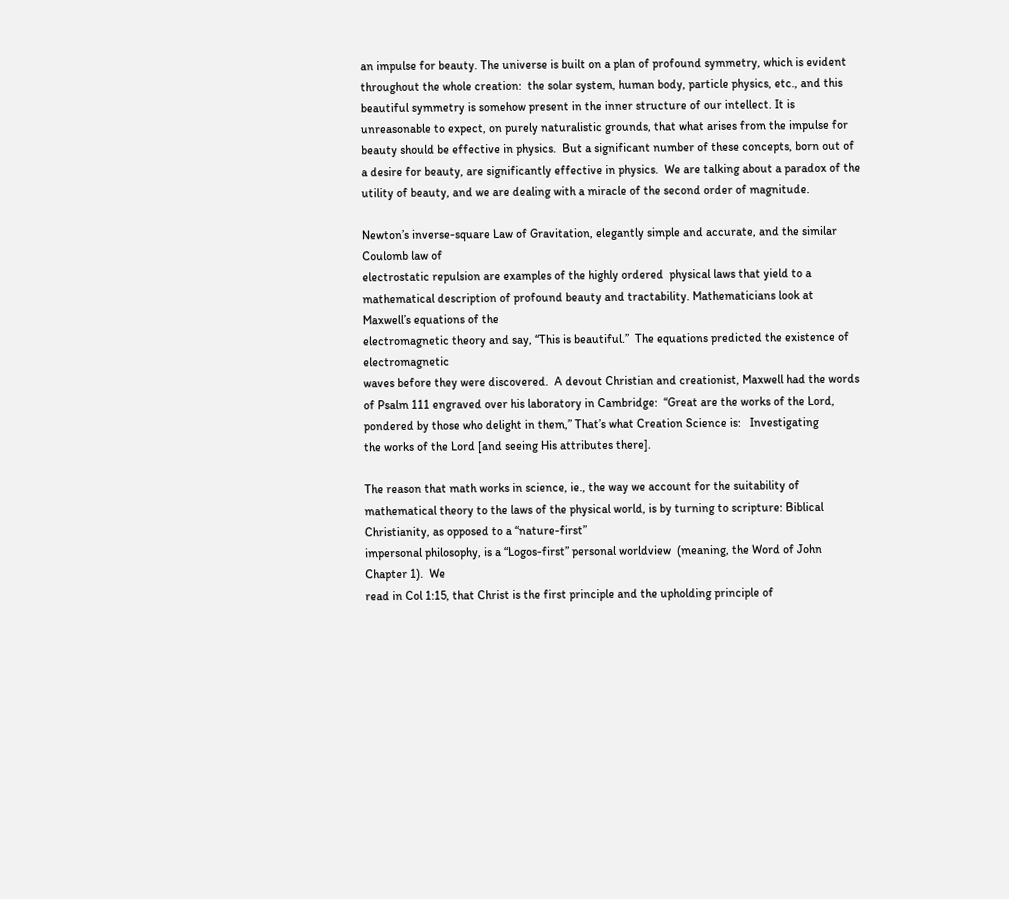an impulse for beauty. The universe is built on a plan of profound symmetry, which is evident throughout the whole creation:  the solar system, human body, particle physics, etc., and this beautiful symmetry is somehow present in the inner structure of our intellect. It is unreasonable to expect, on purely naturalistic grounds, that what arises from the impulse for beauty should be effective in physics.  But a significant number of these concepts, born out of a desire for beauty, are significantly effective in physics.  We are talking about a paradox of the utility of beauty, and we are dealing with a miracle of the second order of magnitude.

Newton’s inverse-square Law of Gravitation, elegantly simple and accurate, and the similar Coulomb law of
electrostatic repulsion are examples of the highly ordered  physical laws that yield to a mathematical description of profound beauty and tractability. Mathematicians look at Maxwell’s equations of the
electromagnetic theory and say, “This is beautiful.”  The equations predicted the existence of electromagnetic
waves before they were discovered.  A devout Christian and creationist, Maxwell had the words of Psalm 111 engraved over his laboratory in Cambridge:  “Great are the works of the Lord, pondered by those who delight in them,” That’s what Creation Science is:   Investigating
the works of the Lord [and seeing His attributes there].

The reason that math works in science, ie., the way we account for the suitability of mathematical theory to the laws of the physical world, is by turning to scripture: Biblical Christianity, as opposed to a “nature-first”
impersonal philosophy, is a “Logos-first” personal worldview  (meaning, the Word of John Chapter 1).  We
read in Col 1:15, that Christ is the first principle and the upholding principle of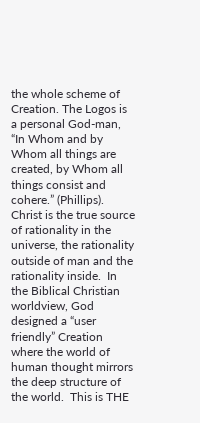the whole scheme of Creation. The Logos is a personal God-man, “In Whom and by Whom all things are created, by Whom all things consist and cohere.” (Phillips).  Christ is the true source of rationality in the universe, the rationality outside of man and the rationality inside.  In the Biblical Christian worldview, God designed a “user friendly” Creation where the world of human thought mirrors the deep structure of the world.  This is THE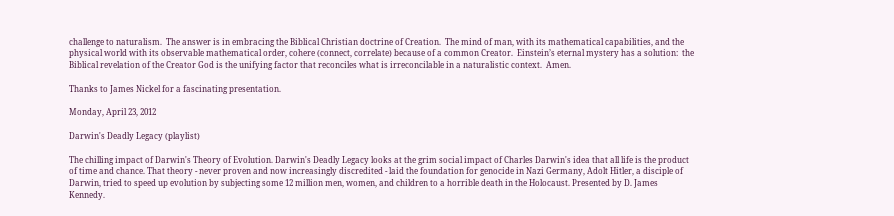challenge to naturalism.  The answer is in embracing the Biblical Christian doctrine of Creation.  The mind of man, with its mathematical capabilities, and the physical world with its observable mathematical order, cohere (connect, correlate) because of a common Creator.  Einstein’s eternal mystery has a solution:  the Biblical revelation of the Creator God is the unifying factor that reconciles what is irreconcilable in a naturalistic context.  Amen.

Thanks to James Nickel for a fascinating presentation.

Monday, April 23, 2012

Darwin's Deadly Legacy (playlist)

The chilling impact of Darwin's Theory of Evolution. Darwin's Deadly Legacy looks at the grim social impact of Charles Darwin's idea that all life is the product of time and chance. That theory - never proven and now increasingly discredited - laid the foundation for genocide in Nazi Germany, Adolt Hitler, a disciple of Darwin, tried to speed up evolution by subjecting some 12 million men, women, and children to a horrible death in the Holocaust. Presented by D. James Kennedy.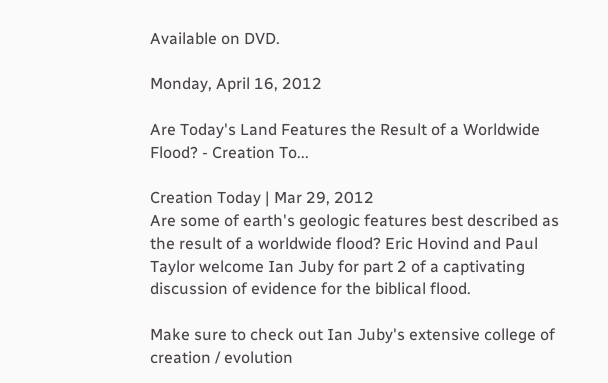Available on DVD.

Monday, April 16, 2012

Are Today's Land Features the Result of a Worldwide Flood? - Creation To...

Creation Today | Mar 29, 2012
Are some of earth's geologic features best described as the result of a worldwide flood? Eric Hovind and Paul Taylor welcome Ian Juby for part 2 of a captivating discussion of evidence for the biblical flood.

Make sure to check out Ian Juby's extensive college of creation / evolution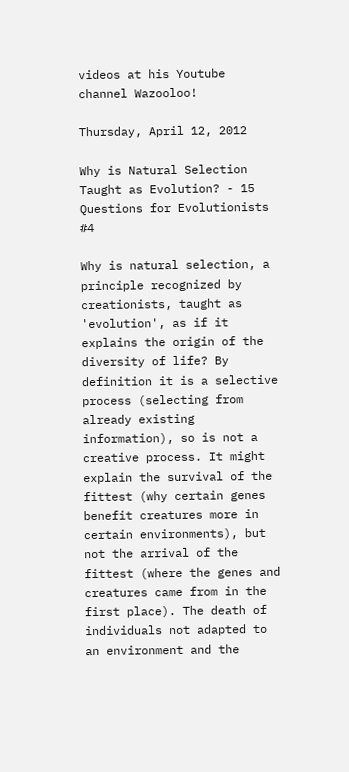videos at his Youtube channel Wazooloo!

Thursday, April 12, 2012

Why is Natural Selection Taught as Evolution? - 15 Questions for Evolutionists #4

Why is natural selection, a principle recognized by creationists, taught as 'evolution', as if it explains the origin of the diversity of life? By definition it is a selective process (selecting from already existing information), so is not a creative process. It might explain the survival of the fittest (why certain genes benefit creatures more in certain environments), but not the arrival of the fittest (where the genes and creatures came from in the first place). The death of individuals not adapted to an environment and the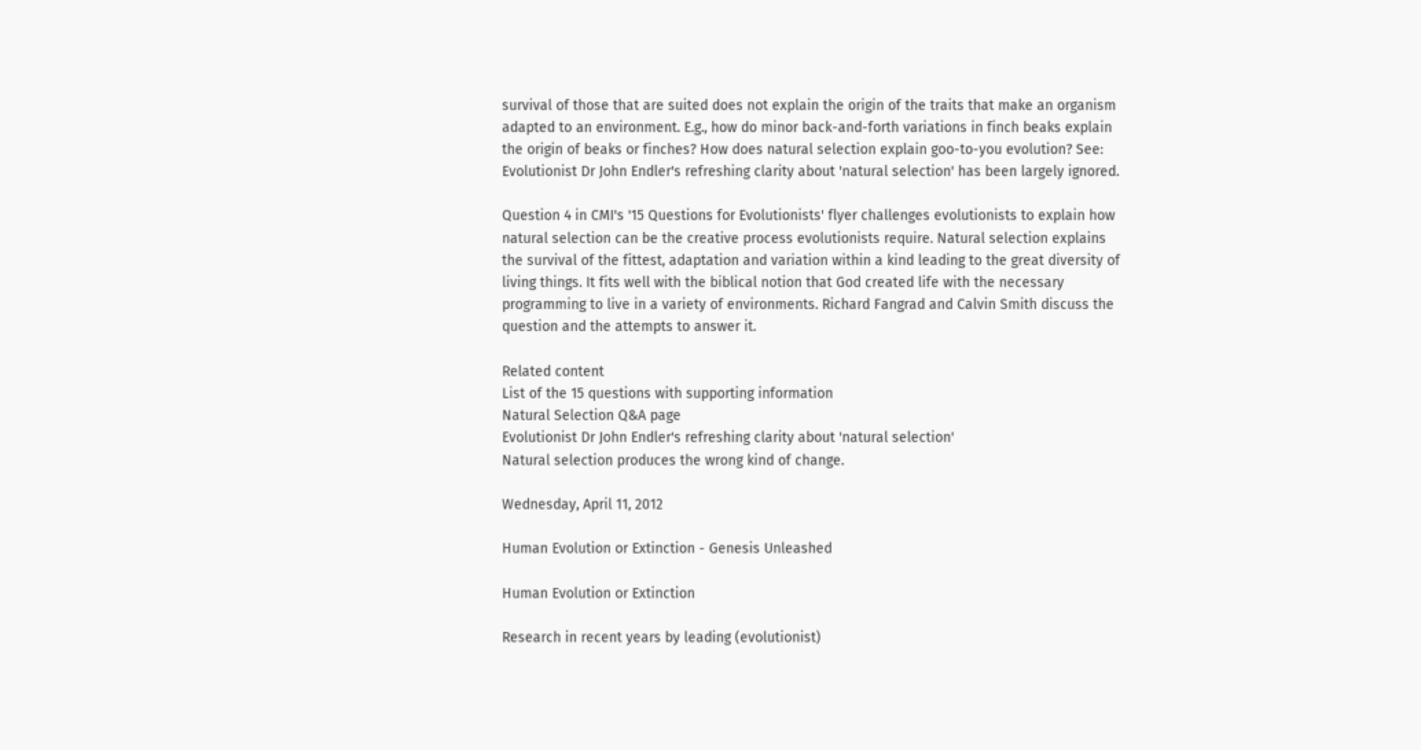survival of those that are suited does not explain the origin of the traits that make an organism adapted to an environment. E.g., how do minor back-and-forth variations in finch beaks explain the origin of beaks or finches? How does natural selection explain goo-to-you evolution? See: Evolutionist Dr John Endler's refreshing clarity about 'natural selection' has been largely ignored.

Question 4 in CMI's '15 Questions for Evolutionists' flyer challenges evolutionists to explain how natural selection can be the creative process evolutionists require. Natural selection explains the survival of the fittest, adaptation and variation within a kind leading to the great diversity of living things. It fits well with the biblical notion that God created life with the necessary programming to live in a variety of environments. Richard Fangrad and Calvin Smith discuss the question and the attempts to answer it.

Related content
List of the 15 questions with supporting information
Natural Selection Q&A page
Evolutionist Dr John Endler's refreshing clarity about 'natural selection'
Natural selection produces the wrong kind of change.

Wednesday, April 11, 2012

Human Evolution or Extinction - Genesis Unleashed

Human Evolution or Extinction

Research in recent years by leading (evolutionist)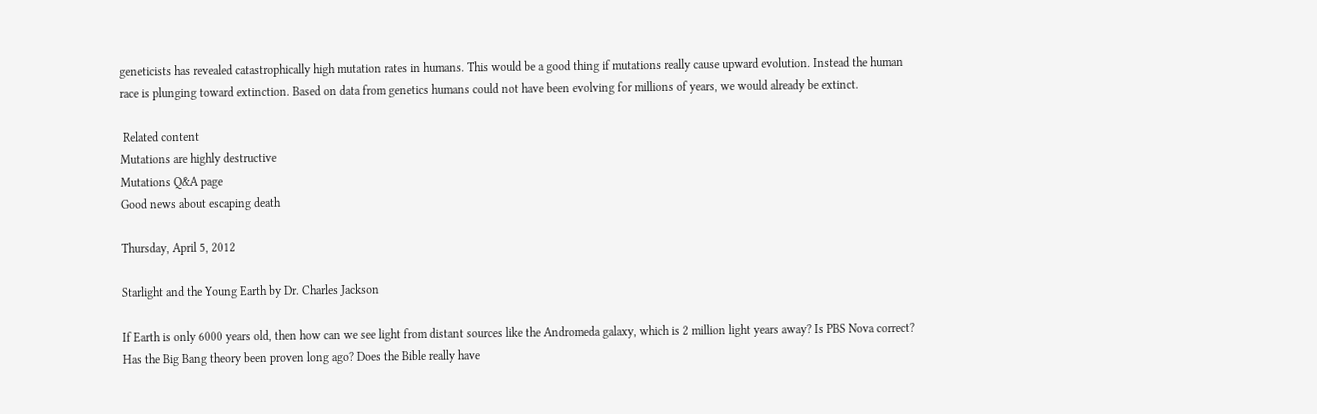geneticists has revealed catastrophically high mutation rates in humans. This would be a good thing if mutations really cause upward evolution. Instead the human race is plunging toward extinction. Based on data from genetics humans could not have been evolving for millions of years, we would already be extinct.

 Related content
Mutations are highly destructive
Mutations Q&A page
Good news about escaping death

Thursday, April 5, 2012

Starlight and the Young Earth by Dr. Charles Jackson

If Earth is only 6000 years old, then how can we see light from distant sources like the Andromeda galaxy, which is 2 million light years away? Is PBS Nova correct? Has the Big Bang theory been proven long ago? Does the Bible really have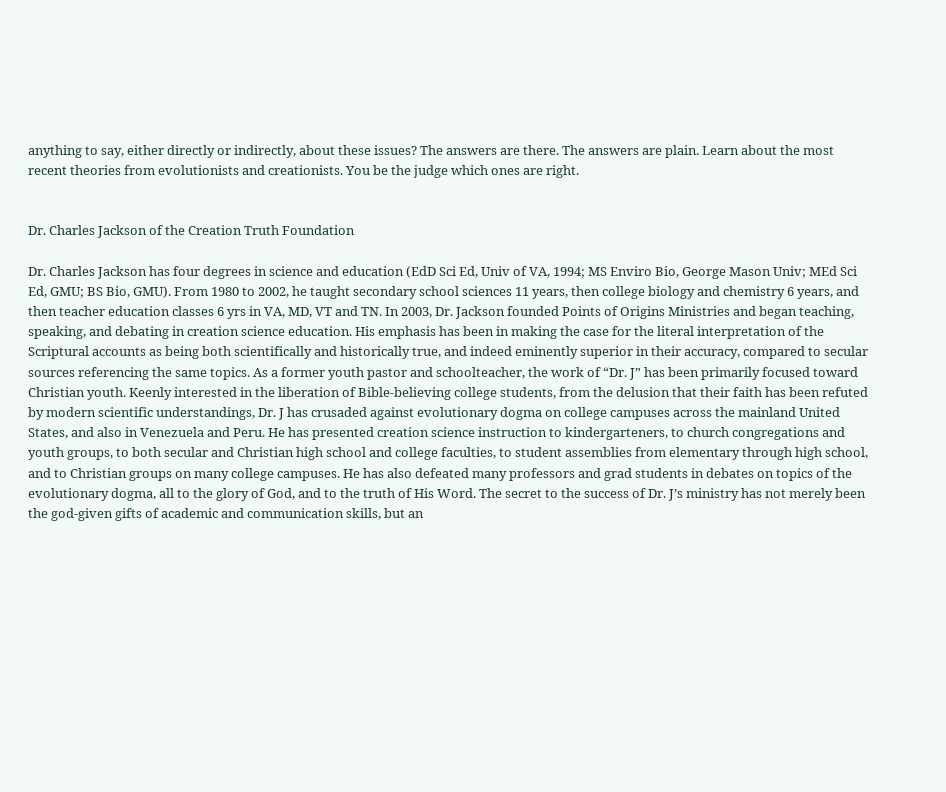anything to say, either directly or indirectly, about these issues? The answers are there. The answers are plain. Learn about the most recent theories from evolutionists and creationists. You be the judge which ones are right.


Dr. Charles Jackson of the Creation Truth Foundation

Dr. Charles Jackson has four degrees in science and education (EdD Sci Ed, Univ of VA, 1994; MS Enviro Bio, George Mason Univ; MEd Sci Ed, GMU; BS Bio, GMU). From 1980 to 2002, he taught secondary school sciences 11 years, then college biology and chemistry 6 years, and then teacher education classes 6 yrs in VA, MD, VT and TN. In 2003, Dr. Jackson founded Points of Origins Ministries and began teaching, speaking, and debating in creation science education. His emphasis has been in making the case for the literal interpretation of the Scriptural accounts as being both scientifically and historically true, and indeed eminently superior in their accuracy, compared to secular sources referencing the same topics. As a former youth pastor and schoolteacher, the work of “Dr. J” has been primarily focused toward Christian youth. Keenly interested in the liberation of Bible-believing college students, from the delusion that their faith has been refuted by modern scientific understandings, Dr. J has crusaded against evolutionary dogma on college campuses across the mainland United States, and also in Venezuela and Peru. He has presented creation science instruction to kindergarteners, to church congregations and youth groups, to both secular and Christian high school and college faculties, to student assemblies from elementary through high school, and to Christian groups on many college campuses. He has also defeated many professors and grad students in debates on topics of the evolutionary dogma, all to the glory of God, and to the truth of His Word. The secret to the success of Dr. J’s ministry has not merely been the god-given gifts of academic and communication skills, but an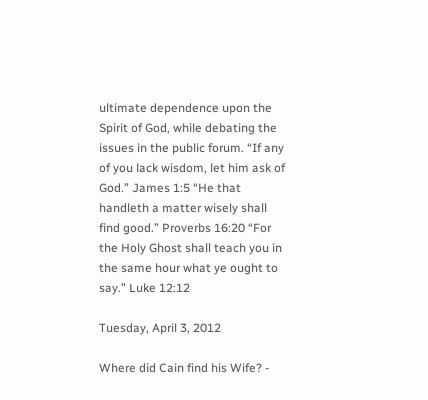ultimate dependence upon the Spirit of God, while debating the issues in the public forum. “If any of you lack wisdom, let him ask of God.” James 1:5 “He that handleth a matter wisely shall find good.” Proverbs 16:20 “For the Holy Ghost shall teach you in the same hour what ye ought to say.” Luke 12:12

Tuesday, April 3, 2012

Where did Cain find his Wife? -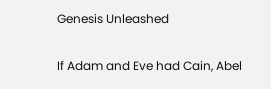Genesis Unleashed

If Adam and Eve had Cain, Abel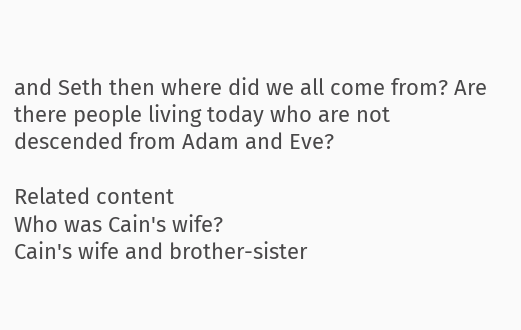and Seth then where did we all come from? Are there people living today who are not descended from Adam and Eve?

Related content
Who was Cain's wife?
Cain's wife and brother-sister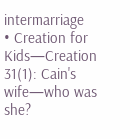intermarriage
• Creation for Kids—Creation 31(1): Cain's wife—who was she?